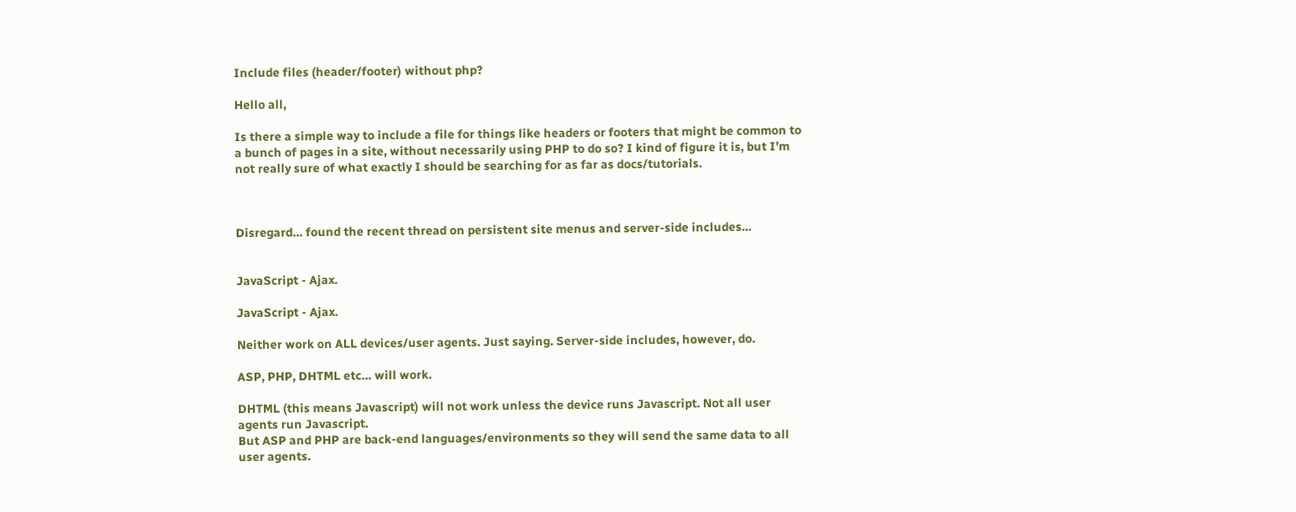Include files (header/footer) without php?

Hello all,

Is there a simple way to include a file for things like headers or footers that might be common to a bunch of pages in a site, without necessarily using PHP to do so? I kind of figure it is, but I’m not really sure of what exactly I should be searching for as far as docs/tutorials.



Disregard… found the recent thread on persistent site menus and server-side includes…


JavaScript - Ajax.

JavaScript - Ajax.

Neither work on ALL devices/user agents. Just saying. Server-side includes, however, do.

ASP, PHP, DHTML etc… will work.

DHTML (this means Javascript) will not work unless the device runs Javascript. Not all user agents run Javascript.
But ASP and PHP are back-end languages/environments so they will send the same data to all user agents.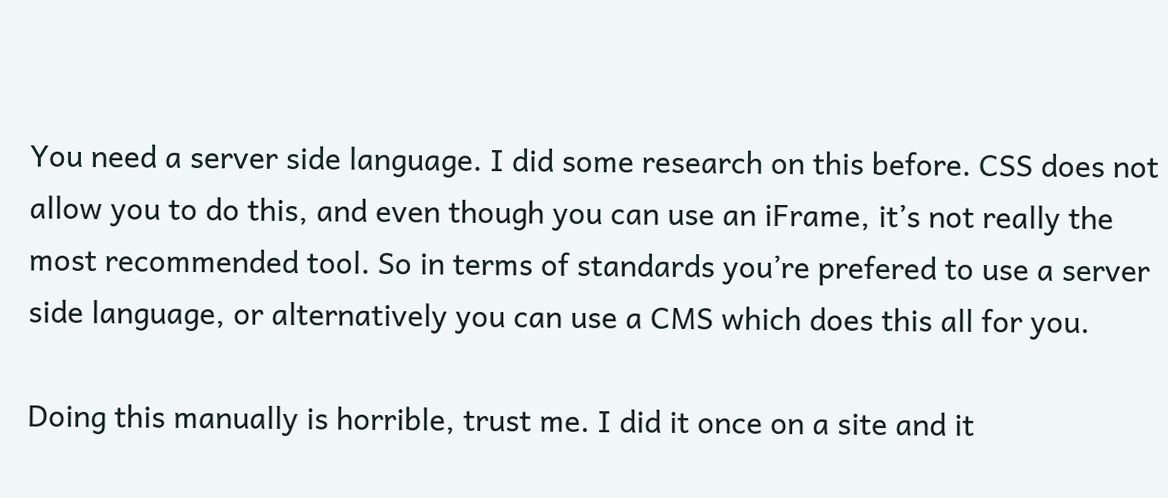You need a server side language. I did some research on this before. CSS does not allow you to do this, and even though you can use an iFrame, it’s not really the most recommended tool. So in terms of standards you’re prefered to use a server side language, or alternatively you can use a CMS which does this all for you.

Doing this manually is horrible, trust me. I did it once on a site and it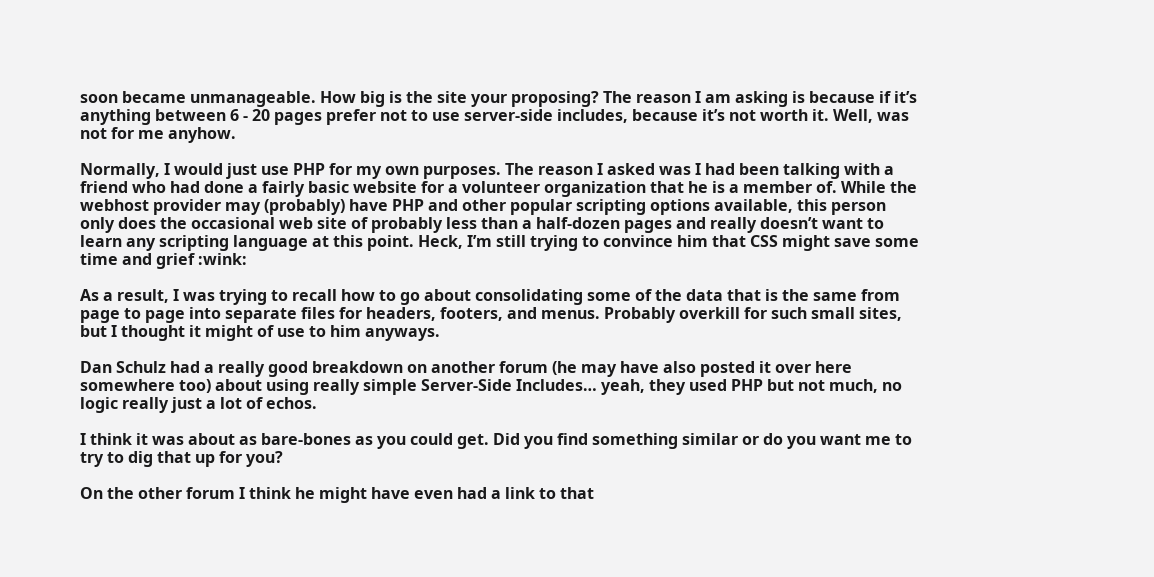soon became unmanageable. How big is the site your proposing? The reason I am asking is because if it’s anything between 6 - 20 pages prefer not to use server-side includes, because it’s not worth it. Well, was not for me anyhow.

Normally, I would just use PHP for my own purposes. The reason I asked was I had been talking with a friend who had done a fairly basic website for a volunteer organization that he is a member of. While the webhost provider may (probably) have PHP and other popular scripting options available, this person only does the occasional web site of probably less than a half-dozen pages and really doesn’t want to learn any scripting language at this point. Heck, I’m still trying to convince him that CSS might save some time and grief :wink:

As a result, I was trying to recall how to go about consolidating some of the data that is the same from page to page into separate files for headers, footers, and menus. Probably overkill for such small sites, but I thought it might of use to him anyways.

Dan Schulz had a really good breakdown on another forum (he may have also posted it over here somewhere too) about using really simple Server-Side Includes… yeah, they used PHP but not much, no logic really just a lot of echos.

I think it was about as bare-bones as you could get. Did you find something similar or do you want me to try to dig that up for you?

On the other forum I think he might have even had a link to that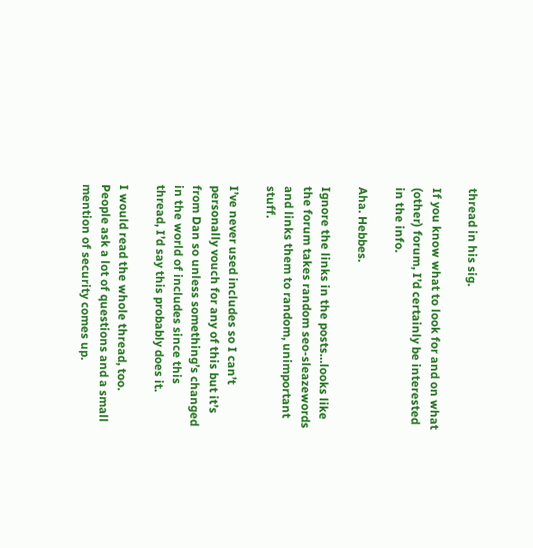thread in his sig.

If you know what to look for and on what (other) forum, I’d certainly be interested in the info.

Aha. Hebbes.

Ignore the links in the posts…looks like the forum takes random seo-sleazewords and links them to random, unimportant stuff.

I’ve never used includes so I can’t personally vouch for any of this but it’s from Dan so unless something’s changed in the world of includes since this thread, I’d say this probably does it.

I would read the whole thread, too. People ask a lot of questions and a small mention of security comes up.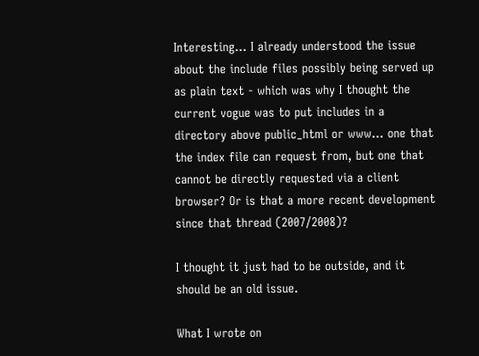Interesting… I already understood the issue about the include files possibly being served up as plain text - which was why I thought the current vogue was to put includes in a directory above public_html or www… one that the index file can request from, but one that cannot be directly requested via a client browser? Or is that a more recent development since that thread (2007/2008)?

I thought it just had to be outside, and it should be an old issue.

What I wrote on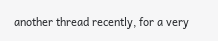another thread recently, for a very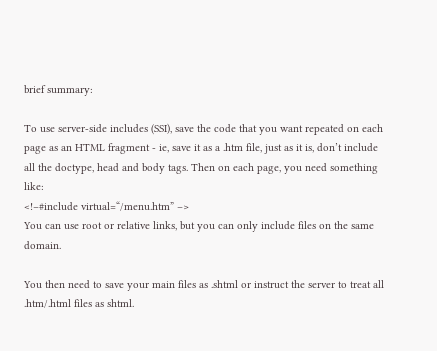brief summary:

To use server-side includes (SSI), save the code that you want repeated on each page as an HTML fragment - ie, save it as a .htm file, just as it is, don’t include all the doctype, head and body tags. Then on each page, you need something like:
<!–#include virtual=“/menu.htm” –>
You can use root or relative links, but you can only include files on the same domain.

You then need to save your main files as .shtml or instruct the server to treat all .htm/.html files as shtml.